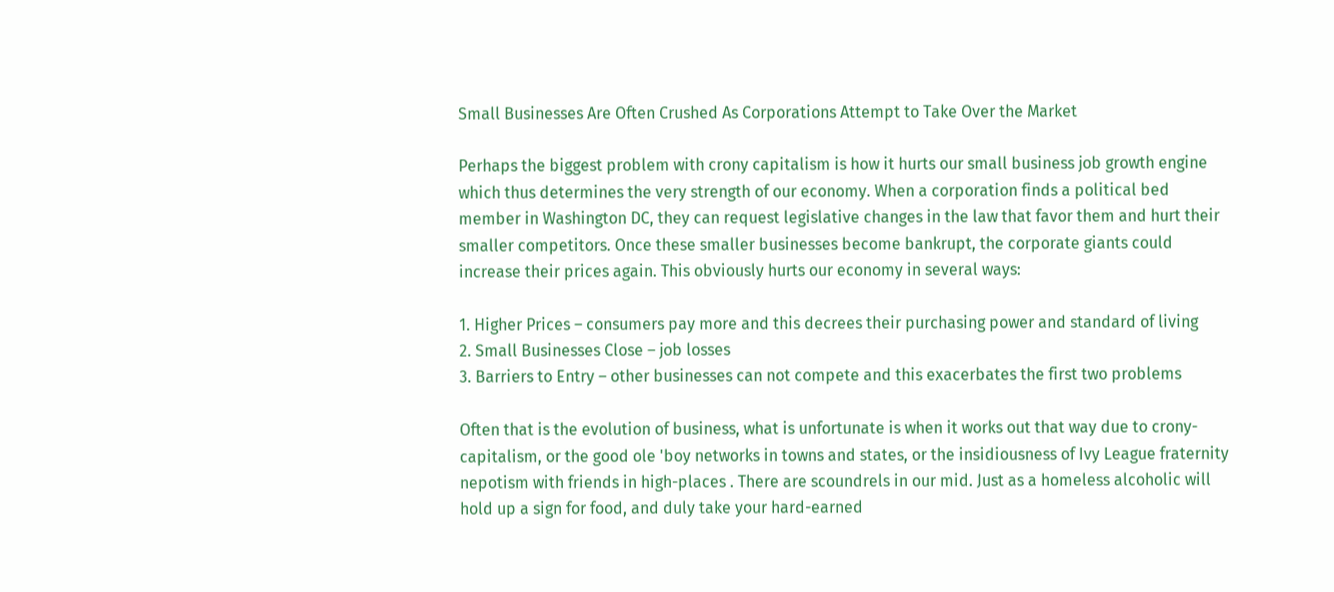Small Businesses Are Often Crushed As Corporations Attempt to Take Over the Market

Perhaps the biggest problem with crony capitalism is how it hurts our small business job growth engine which thus determines the very strength of our economy. When a corporation finds a political bed member in Washington DC, they can request legislative changes in the law that favor them and hurt their smaller competitors. Once these smaller businesses become bankrupt, the corporate giants could increase their prices again. This obviously hurts our economy in several ways:

1. Higher Prices – consumers pay more and this decrees their purchasing power and standard of living
2. Small Businesses Close – job losses
3. Barriers to Entry – other businesses can not compete and this exacerbates the first two problems

Often that is the evolution of business, what is unfortunate is when it works out that way due to crony-capitalism, or the good ole 'boy networks in towns and states, or the insidiousness of Ivy League fraternity nepotism with friends in high-places . There are scoundrels in our mid. Just as a homeless alcoholic will hold up a sign for food, and duly take your hard-earned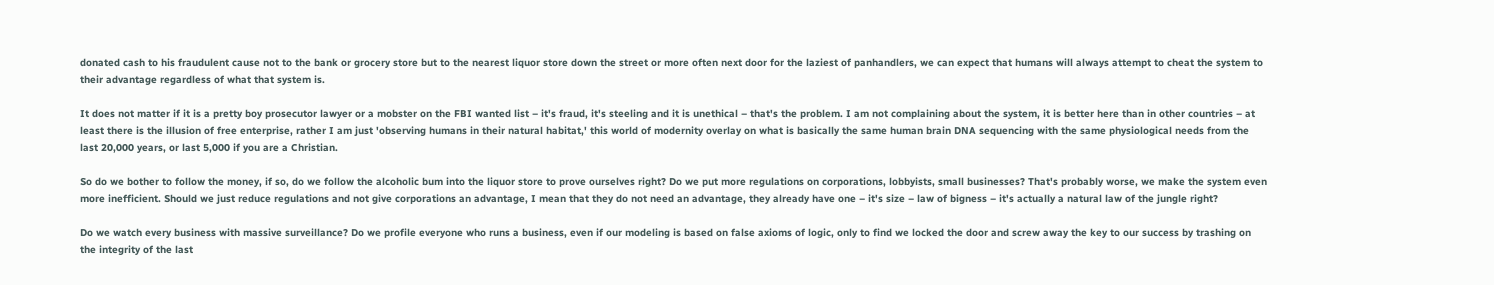donated cash to his fraudulent cause not to the bank or grocery store but to the nearest liquor store down the street or more often next door for the laziest of panhandlers, we can expect that humans will always attempt to cheat the system to their advantage regardless of what that system is.

It does not matter if it is a pretty boy prosecutor lawyer or a mobster on the FBI wanted list – it's fraud, it's steeling and it is unethical – that's the problem. I am not complaining about the system, it is better here than in other countries – at least there is the illusion of free enterprise, rather I am just 'observing humans in their natural habitat,' this world of modernity overlay on what is basically the same human brain DNA sequencing with the same physiological needs from the last 20,000 years, or last 5,000 if you are a Christian.

So do we bother to follow the money, if so, do we follow the alcoholic bum into the liquor store to prove ourselves right? Do we put more regulations on corporations, lobbyists, small businesses? That's probably worse, we make the system even more inefficient. Should we just reduce regulations and not give corporations an advantage, I mean that they do not need an advantage, they already have one – it's size – law of bigness – it's actually a natural law of the jungle right?

Do we watch every business with massive surveillance? Do we profile everyone who runs a business, even if our modeling is based on false axioms of logic, only to find we locked the door and screw away the key to our success by trashing on the integrity of the last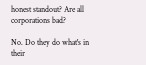honest standout? Are all corporations bad?

No. Do they do what's in their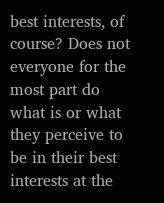best interests, of course? Does not everyone for the most part do what is or what they perceive to be in their best interests at the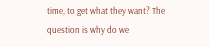time, to get what they want? The question is why do we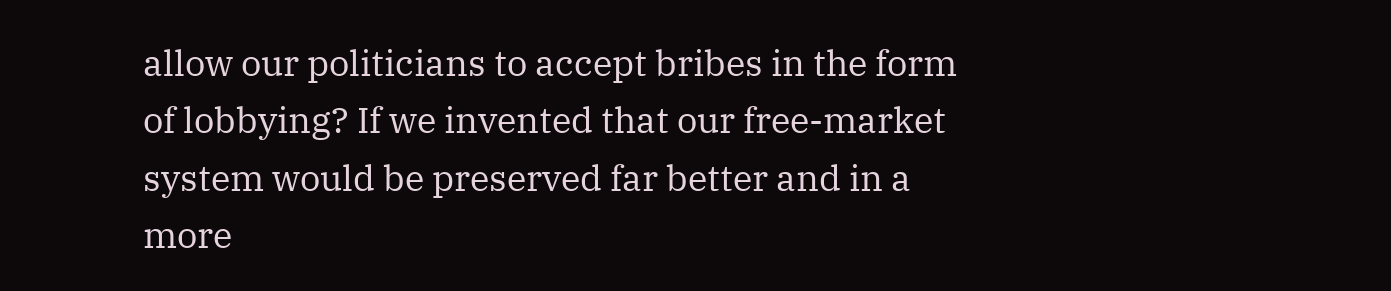allow our politicians to accept bribes in the form of lobbying? If we invented that our free-market system would be preserved far better and in a more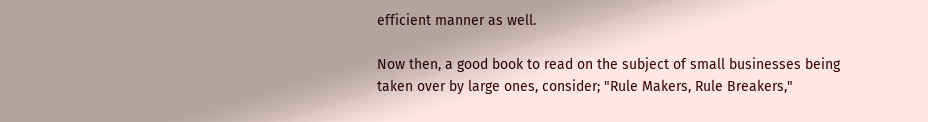efficient manner as well.

Now then, a good book to read on the subject of small businesses being taken over by large ones, consider; "Rule Makers, Rule Breakers,"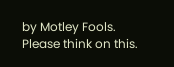by Motley Fools. Please think on this.